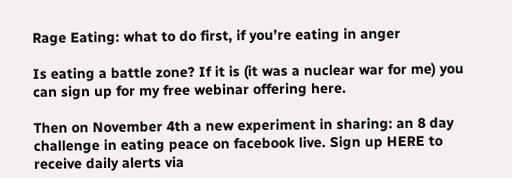Rage Eating: what to do first, if you’re eating in anger

Is eating a battle zone? If it is (it was a nuclear war for me) you can sign up for my free webinar offering here.

Then on November 4th a new experiment in sharing: an 8 day challenge in eating peace on facebook live. Sign up HERE to receive daily alerts via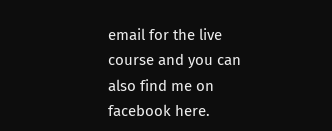email for the live course and you can also find me on facebook here.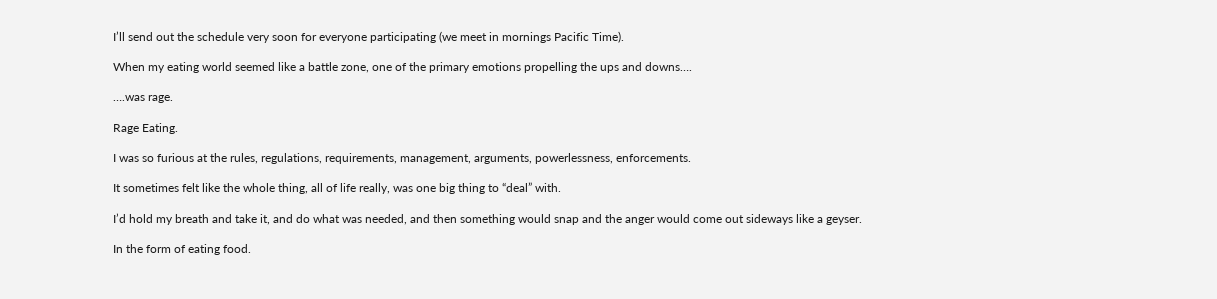I’ll send out the schedule very soon for everyone participating (we meet in mornings Pacific Time).

When my eating world seemed like a battle zone, one of the primary emotions propelling the ups and downs….

….was rage.

Rage Eating.

I was so furious at the rules, regulations, requirements, management, arguments, powerlessness, enforcements.

It sometimes felt like the whole thing, all of life really, was one big thing to “deal” with.

I’d hold my breath and take it, and do what was needed, and then something would snap and the anger would come out sideways like a geyser.

In the form of eating food.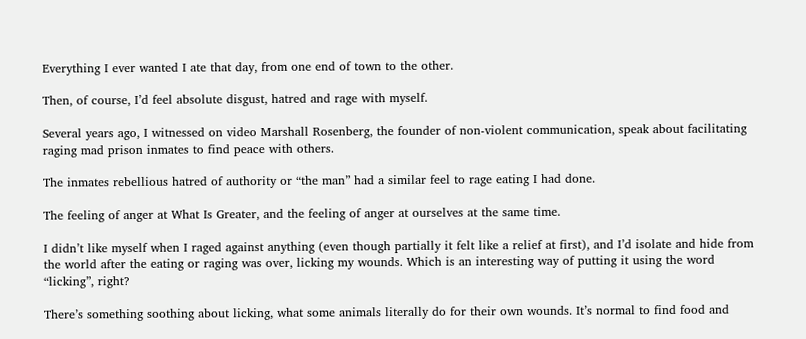Everything I ever wanted I ate that day, from one end of town to the other.

Then, of course, I’d feel absolute disgust, hatred and rage with myself.

Several years ago, I witnessed on video Marshall Rosenberg, the founder of non-violent communication, speak about facilitating raging mad prison inmates to find peace with others.

The inmates rebellious hatred of authority or “the man” had a similar feel to rage eating I had done.

The feeling of anger at What Is Greater, and the feeling of anger at ourselves at the same time.

I didn’t like myself when I raged against anything (even though partially it felt like a relief at first), and I’d isolate and hide from the world after the eating or raging was over, licking my wounds. Which is an interesting way of putting it using the word “licking”, right?

There’s something soothing about licking, what some animals literally do for their own wounds. It’s normal to find food and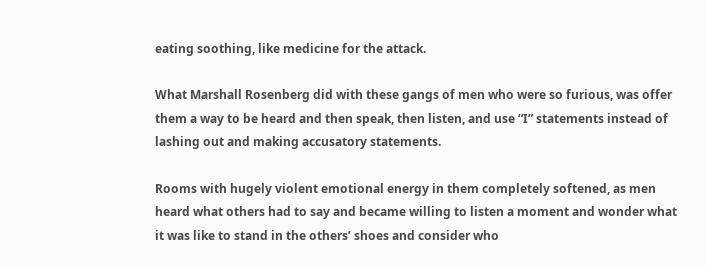eating soothing, like medicine for the attack.

What Marshall Rosenberg did with these gangs of men who were so furious, was offer them a way to be heard and then speak, then listen, and use “I” statements instead of lashing out and making accusatory statements.

Rooms with hugely violent emotional energy in them completely softened, as men heard what others had to say and became willing to listen a moment and wonder what it was like to stand in the others’ shoes and consider who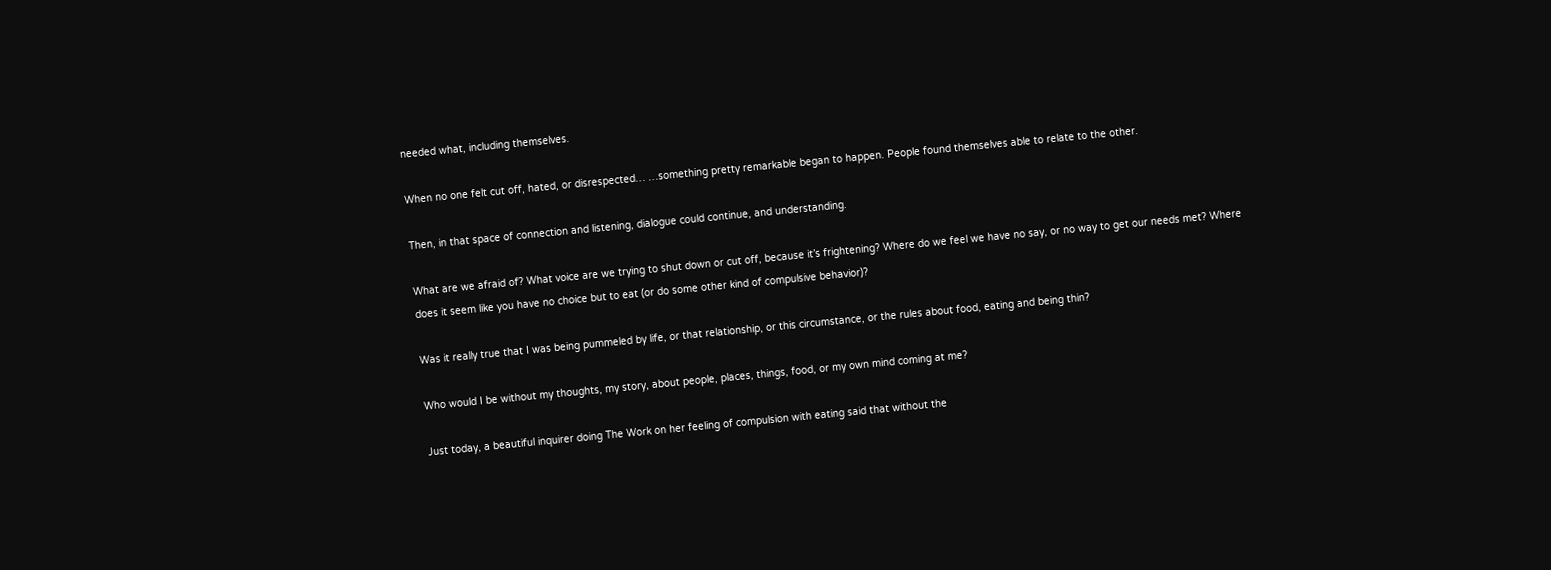needed what, including themselves.

When no one felt cut off, hated, or disrespected… …something pretty remarkable began to happen. People found themselves able to relate to the other.

Then, in that space of connection and listening, dialogue could continue, and understanding.

What are we afraid of? What voice are we trying to shut down or cut off, because it’s frightening? Where do we feel we have no say, or no way to get our needs met? Where does it seem like you have no choice but to eat (or do some other kind of compulsive behavior)?

Was it really true that I was being pummeled by life, or that relationship, or this circumstance, or the rules about food, eating and being thin?

Who would I be without my thoughts, my story, about people, places, things, food, or my own mind coming at me?

Just today, a beautiful inquirer doing The Work on her feeling of compulsion with eating said that without the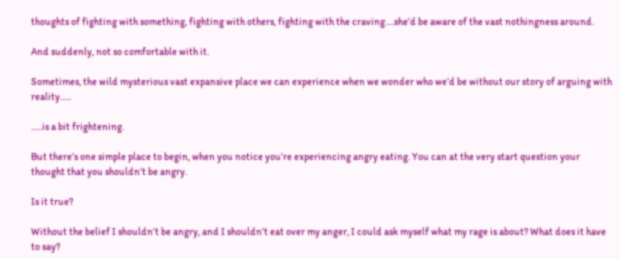thoughts of fighting with something, fighting with others, fighting with the craving….she’d be aware of the vast nothingness around.

And suddenly, not so comfortable with it.

Sometimes, the wild mysterious vast expansive place we can experience when we wonder who we’d be without our story of arguing with reality…..

…..is a bit frightening.

But there’s one simple place to begin, when you notice you’re experiencing angry eating. You can at the very start question your thought that you shouldn’t be angry.

Is it true?

Without the belief I shouldn’t be angry, and I shouldn’t eat over my anger, I could ask myself what my rage is about? What does it have to say?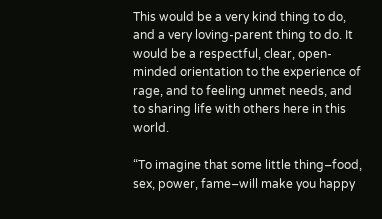This would be a very kind thing to do, and a very loving-parent thing to do. It would be a respectful, clear, open-minded orientation to the experience of rage, and to feeling unmet needs, and to sharing life with others here in this world.

“To imagine that some little thing–food, sex, power, fame–will make you happy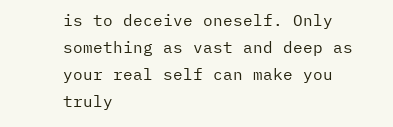is to deceive oneself. Only something as vast and deep as your real self can make you truly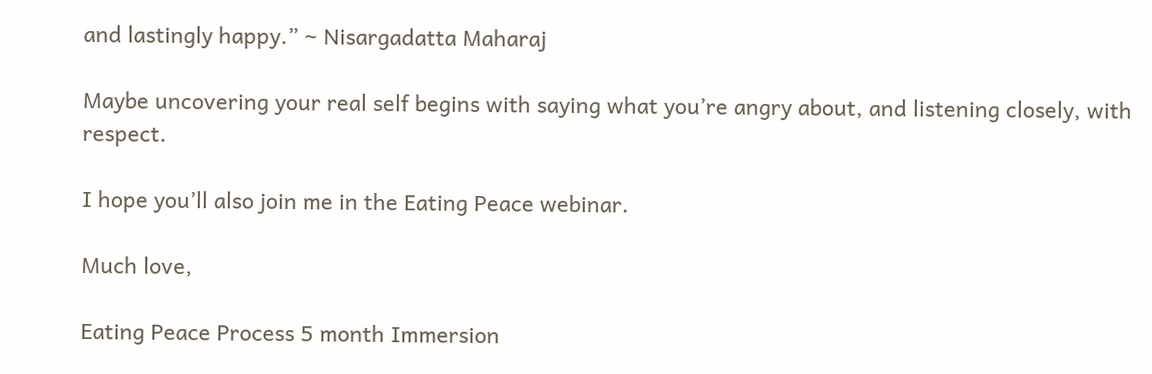and lastingly happy.” ~ Nisargadatta Maharaj

Maybe uncovering your real self begins with saying what you’re angry about, and listening closely, with respect.

I hope you’ll also join me in the Eating Peace webinar.

Much love,

Eating Peace Process 5 month Immersion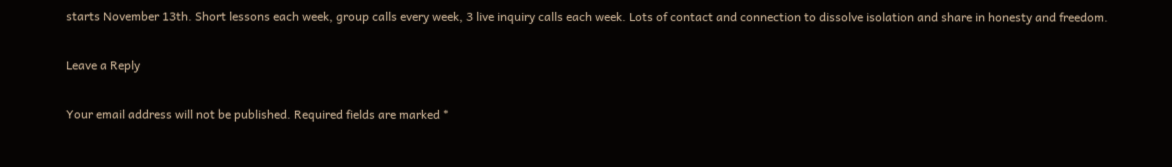starts November 13th. Short lessons each week, group calls every week, 3 live inquiry calls each week. Lots of contact and connection to dissolve isolation and share in honesty and freedom.

Leave a Reply

Your email address will not be published. Required fields are marked *